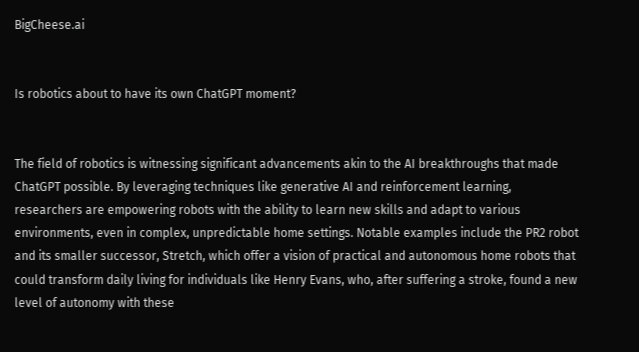BigCheese.ai


Is robotics about to have its own ChatGPT moment?


The field of robotics is witnessing significant advancements akin to the AI breakthroughs that made ChatGPT possible. By leveraging techniques like generative AI and reinforcement learning, researchers are empowering robots with the ability to learn new skills and adapt to various environments, even in complex, unpredictable home settings. Notable examples include the PR2 robot and its smaller successor, Stretch, which offer a vision of practical and autonomous home robots that could transform daily living for individuals like Henry Evans, who, after suffering a stroke, found a new level of autonomy with these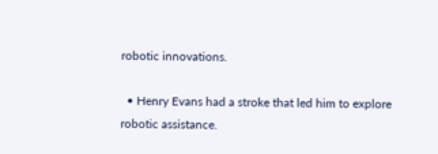robotic innovations.

  • Henry Evans had a stroke that led him to explore robotic assistance.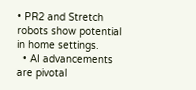• PR2 and Stretch robots show potential in home settings.
  • AI advancements are pivotal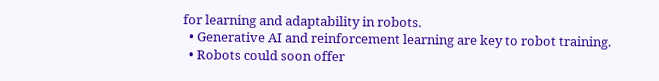for learning and adaptability in robots.
  • Generative AI and reinforcement learning are key to robot training.
  • Robots could soon offer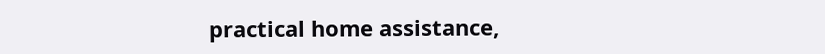practical home assistance,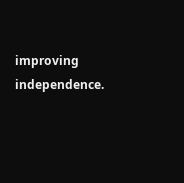improving independence.